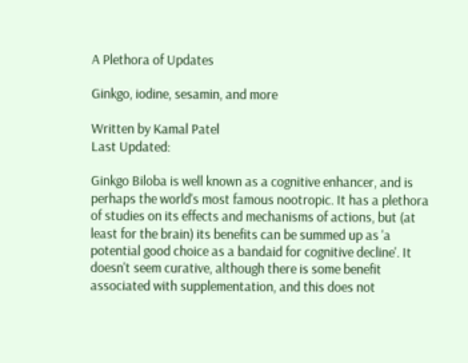A Plethora of Updates

Ginkgo, iodine, sesamin, and more

Written by Kamal Patel
Last Updated:

Ginkgo Biloba is well known as a cognitive enhancer, and is perhaps the world's most famous nootropic. It has a plethora of studies on its effects and mechanisms of actions, but (at least for the brain) its benefits can be summed up as 'a potential good choice as a bandaid for cognitive decline'. It doesn't seem curative, although there is some benefit associated with supplementation, and this does not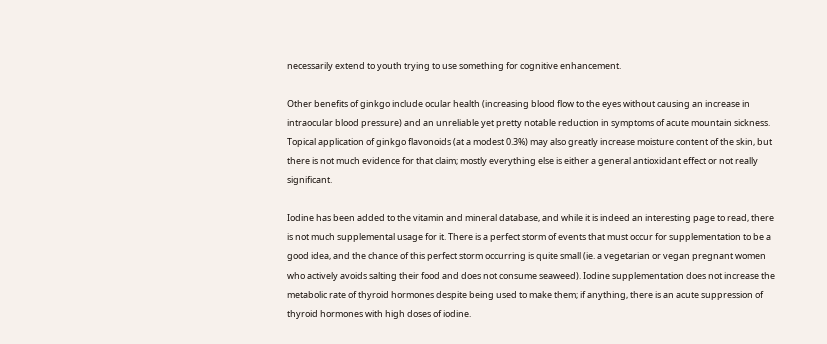necessarily extend to youth trying to use something for cognitive enhancement.

Other benefits of ginkgo include ocular health (increasing blood flow to the eyes without causing an increase in intraocular blood pressure) and an unreliable yet pretty notable reduction in symptoms of acute mountain sickness. Topical application of ginkgo flavonoids (at a modest 0.3%) may also greatly increase moisture content of the skin, but there is not much evidence for that claim; mostly everything else is either a general antioxidant effect or not really significant.

Iodine has been added to the vitamin and mineral database, and while it is indeed an interesting page to read, there is not much supplemental usage for it. There is a perfect storm of events that must occur for supplementation to be a good idea, and the chance of this perfect storm occurring is quite small (ie. a vegetarian or vegan pregnant women who actively avoids salting their food and does not consume seaweed). Iodine supplementation does not increase the metabolic rate of thyroid hormones despite being used to make them; if anything, there is an acute suppression of thyroid hormones with high doses of iodine.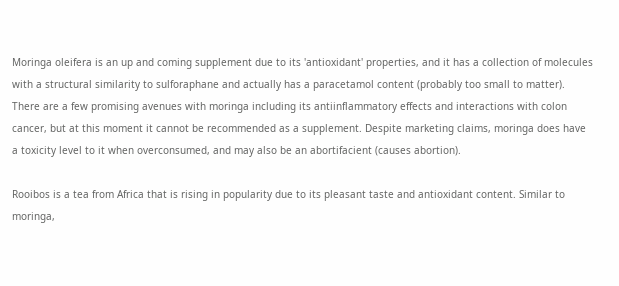Moringa oleifera is an up and coming supplement due to its 'antioxidant' properties, and it has a collection of molecules with a structural similarity to sulforaphane and actually has a paracetamol content (probably too small to matter). There are a few promising avenues with moringa including its antiinflammatory effects and interactions with colon cancer, but at this moment it cannot be recommended as a supplement. Despite marketing claims, moringa does have a toxicity level to it when overconsumed, and may also be an abortifacient (causes abortion).

Rooibos is a tea from Africa that is rising in popularity due to its pleasant taste and antioxidant content. Similar to moringa,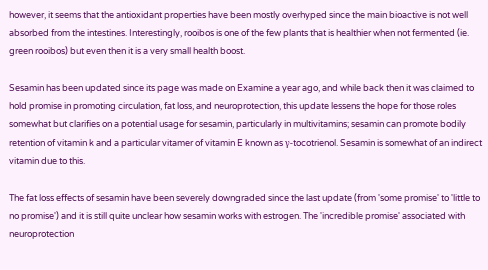however, it seems that the antioxidant properties have been mostly overhyped since the main bioactive is not well absorbed from the intestines. Interestingly, rooibos is one of the few plants that is healthier when not fermented (ie. green rooibos) but even then it is a very small health boost.

Sesamin has been updated since its page was made on Examine a year ago, and while back then it was claimed to hold promise in promoting circulation, fat loss, and neuroprotection, this update lessens the hope for those roles somewhat but clarifies on a potential usage for sesamin, particularly in multivitamins; sesamin can promote bodily retention of vitamin k and a particular vitamer of vitamin E known as γ-tocotrienol. Sesamin is somewhat of an indirect vitamin due to this.

The fat loss effects of sesamin have been severely downgraded since the last update (from 'some promise' to 'little to no promise') and it is still quite unclear how sesamin works with estrogen. The 'incredible promise' associated with neuroprotection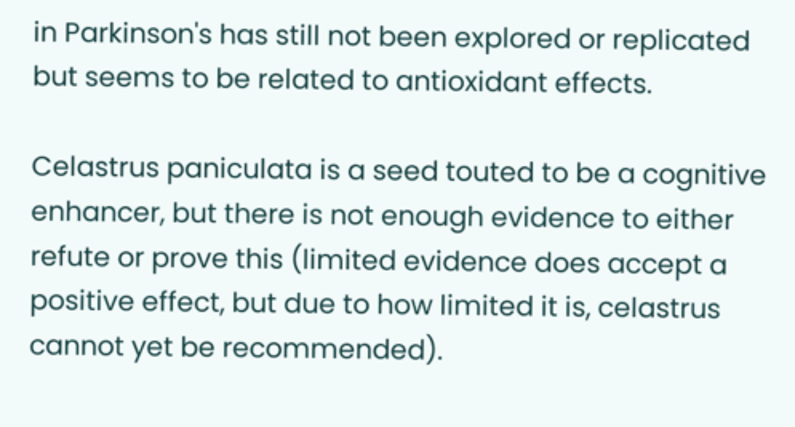in Parkinson's has still not been explored or replicated but seems to be related to antioxidant effects.

Celastrus paniculata is a seed touted to be a cognitive enhancer, but there is not enough evidence to either refute or prove this (limited evidence does accept a positive effect, but due to how limited it is, celastrus cannot yet be recommended).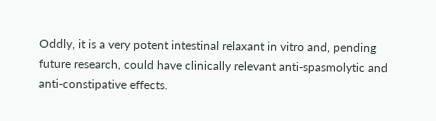Oddly, it is a very potent intestinal relaxant in vitro and, pending future research, could have clinically relevant anti-spasmolytic and anti-constipative effects.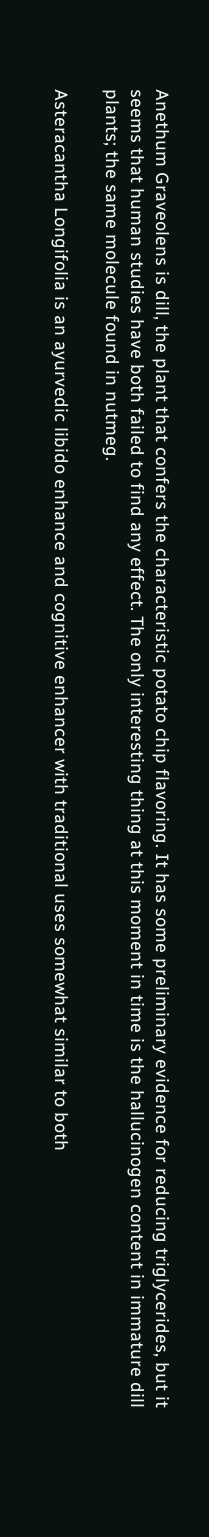Anethum Graveolens is dill, the plant that confers the characteristic potato chip flavoring. It has some preliminary evidence for reducing triglycerides, but it seems that human studies have both failed to find any effect. The only interesting thing at this moment in time is the hallucinogen content in immature dill plants; the same molecule found in nutmeg.

Asteracantha Longifolia is an ayurvedic libido enhance and cognitive enhancer with traditional uses somewhat similar to both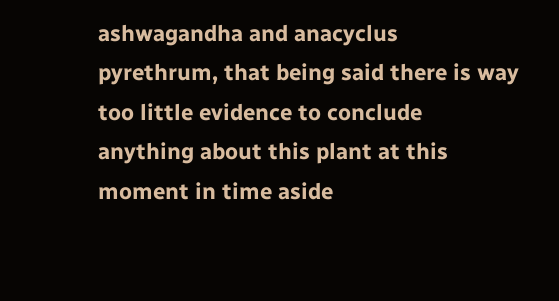ashwagandha and anacyclus pyrethrum, that being said there is way too little evidence to conclude anything about this plant at this moment in time aside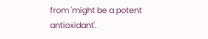from 'might be a potent antioxidant'.